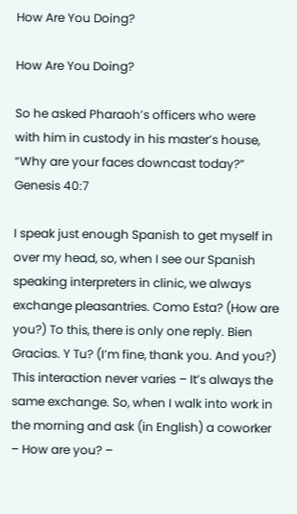How Are You Doing?

How Are You Doing?

So he asked Pharaoh’s officers who were with him in custody in his master’s house, “Why are your faces downcast today?” Genesis 40:7

I speak just enough Spanish to get myself in over my head, so, when I see our Spanish speaking interpreters in clinic, we always exchange pleasantries. Como Esta? (How are you?) To this, there is only one reply. Bien Gracias. Y Tu? (I’m fine, thank you. And you?) This interaction never varies – It’s always the same exchange. So, when I walk into work in the morning and ask (in English) a coworker – How are you? –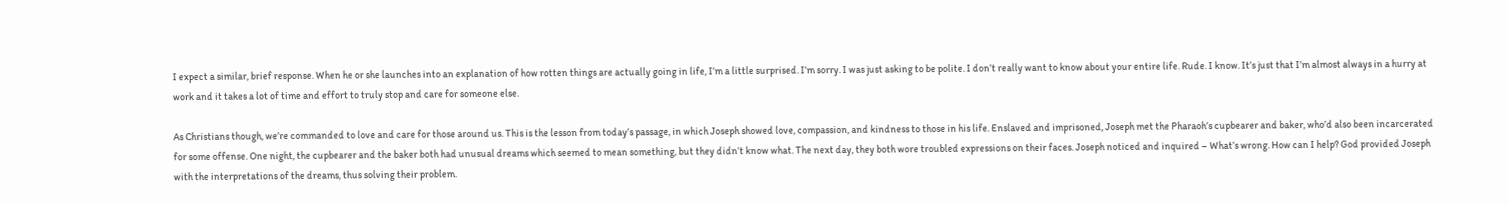I expect a similar, brief response. When he or she launches into an explanation of how rotten things are actually going in life, I’m a little surprised. I’m sorry. I was just asking to be polite. I don’t really want to know about your entire life. Rude. I know. It’s just that I’m almost always in a hurry at work and it takes a lot of time and effort to truly stop and care for someone else.

As Christians though, we’re commanded to love and care for those around us. This is the lesson from today’s passage, in which Joseph showed love, compassion, and kindness to those in his life. Enslaved and imprisoned, Joseph met the Pharaoh’s cupbearer and baker, who’d also been incarcerated for some offense. One night, the cupbearer and the baker both had unusual dreams which seemed to mean something, but they didn’t know what. The next day, they both wore troubled expressions on their faces. Joseph noticed and inquired – What’s wrong. How can I help? God provided Joseph with the interpretations of the dreams, thus solving their problem.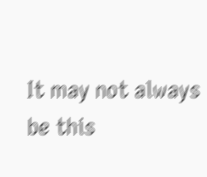It may not always be this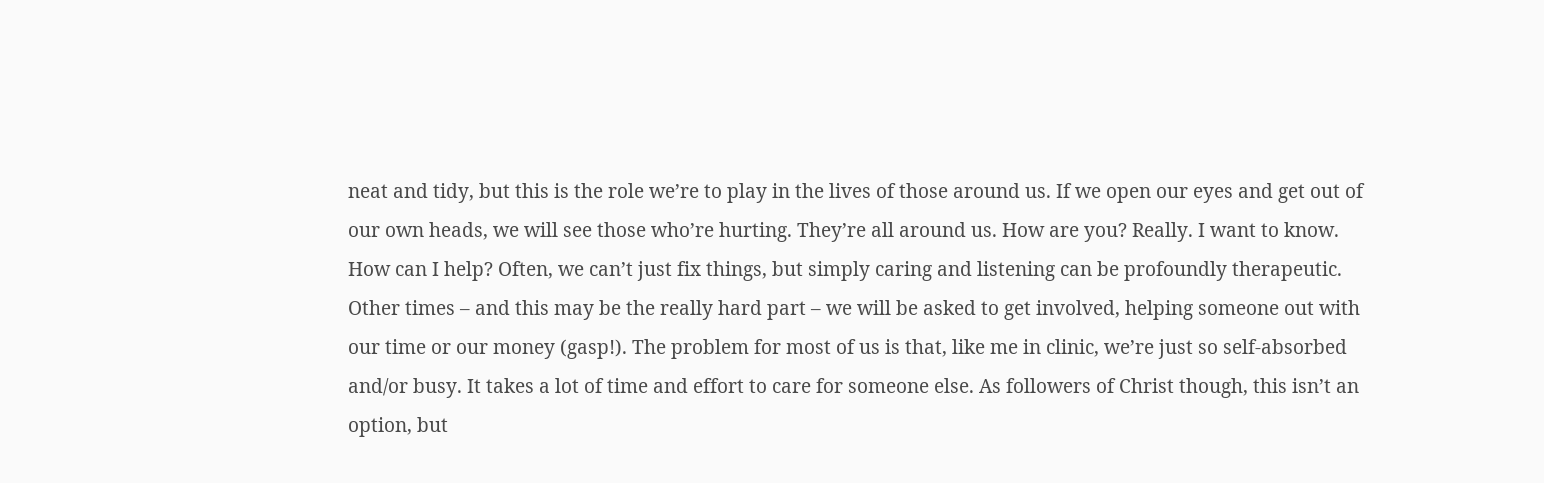neat and tidy, but this is the role we’re to play in the lives of those around us. If we open our eyes and get out of our own heads, we will see those who’re hurting. They’re all around us. How are you? Really. I want to know. How can I help? Often, we can’t just fix things, but simply caring and listening can be profoundly therapeutic. Other times – and this may be the really hard part – we will be asked to get involved, helping someone out with our time or our money (gasp!). The problem for most of us is that, like me in clinic, we’re just so self-absorbed and/or busy. It takes a lot of time and effort to care for someone else. As followers of Christ though, this isn’t an option, but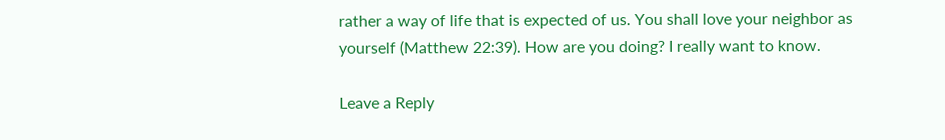rather a way of life that is expected of us. You shall love your neighbor as yourself (Matthew 22:39). How are you doing? I really want to know.

Leave a Reply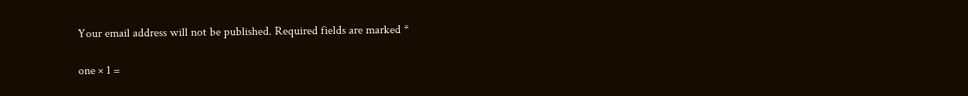Your email address will not be published. Required fields are marked *

one × 1 =